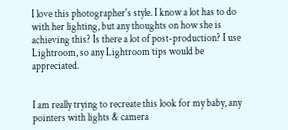I love this photographer's style. I know a lot has to do with her lighting, but any thoughts on how she is achieving this? Is there a lot of post-production? I use Lightroom, so any Lightroom tips would be appreciated.


I am really trying to recreate this look for my baby, any pointers with lights & camera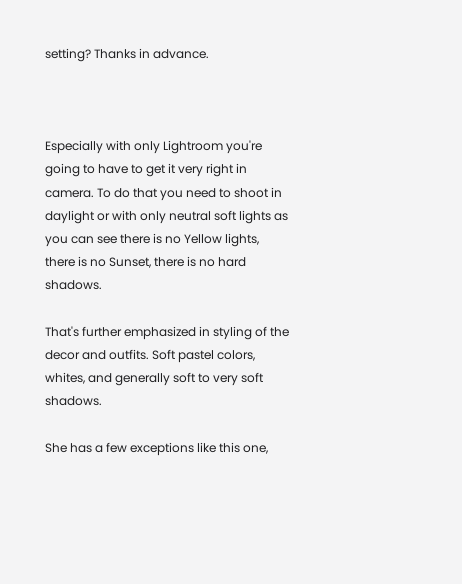setting? Thanks in advance.



Especially with only Lightroom you're going to have to get it very right in camera. To do that you need to shoot in daylight or with only neutral soft lights as you can see there is no Yellow lights, there is no Sunset, there is no hard shadows.

That's further emphasized in styling of the decor and outfits. Soft pastel colors, whites, and generally soft to very soft shadows.

She has a few exceptions like this one,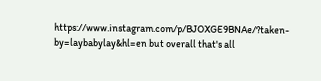https://www.instagram.com/p/BJOXGE9BNAe/?taken-by=laybabylay&hl=en but overall that's all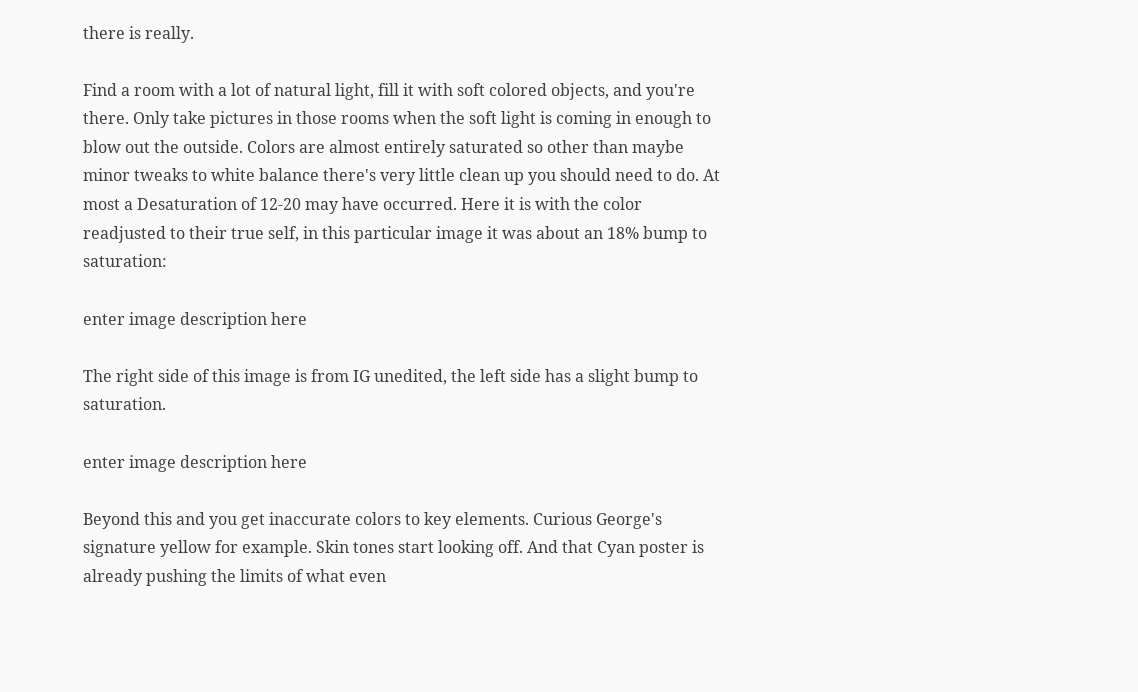there is really.

Find a room with a lot of natural light, fill it with soft colored objects, and you're there. Only take pictures in those rooms when the soft light is coming in enough to blow out the outside. Colors are almost entirely saturated so other than maybe minor tweaks to white balance there's very little clean up you should need to do. At most a Desaturation of 12-20 may have occurred. Here it is with the color readjusted to their true self, in this particular image it was about an 18% bump to saturation:

enter image description here

The right side of this image is from IG unedited, the left side has a slight bump to saturation.

enter image description here

Beyond this and you get inaccurate colors to key elements. Curious George's signature yellow for example. Skin tones start looking off. And that Cyan poster is already pushing the limits of what even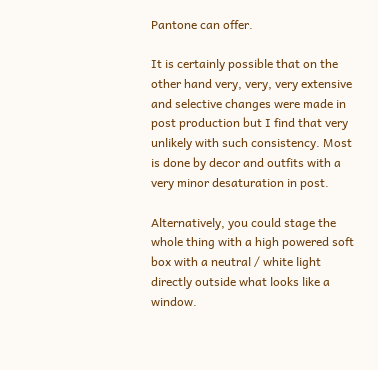Pantone can offer.

It is certainly possible that on the other hand very, very, very extensive and selective changes were made in post production but I find that very unlikely with such consistency. Most is done by decor and outfits with a very minor desaturation in post.

Alternatively, you could stage the whole thing with a high powered soft box with a neutral / white light directly outside what looks like a window.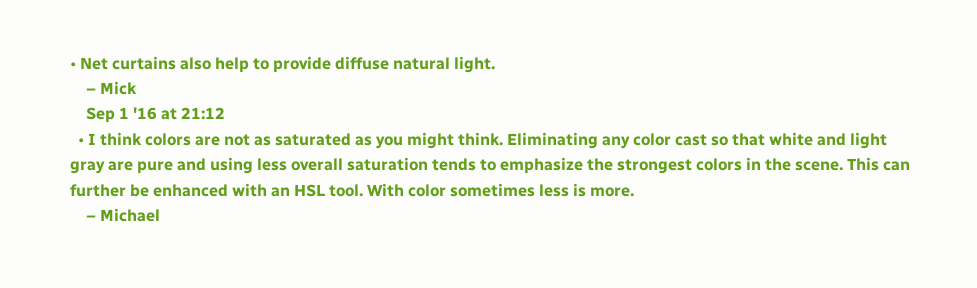• Net curtains also help to provide diffuse natural light.
    – Mick
    Sep 1 '16 at 21:12
  • I think colors are not as saturated as you might think. Eliminating any color cast so that white and light gray are pure and using less overall saturation tends to emphasize the strongest colors in the scene. This can further be enhanced with an HSL tool. With color sometimes less is more.
    – Michael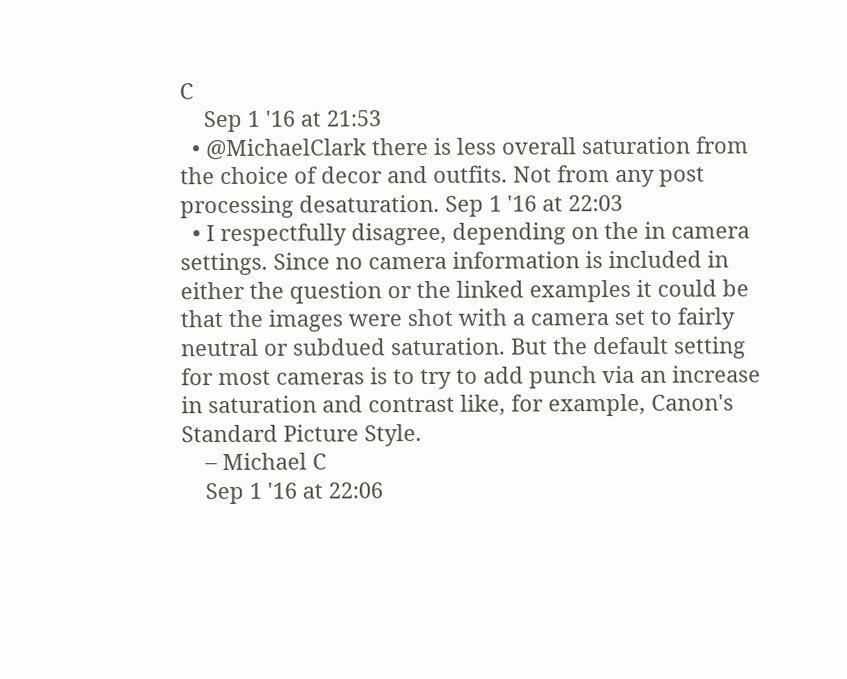C
    Sep 1 '16 at 21:53
  • @MichaelClark there is less overall saturation from the choice of decor and outfits. Not from any post processing desaturation. Sep 1 '16 at 22:03
  • I respectfully disagree, depending on the in camera settings. Since no camera information is included in either the question or the linked examples it could be that the images were shot with a camera set to fairly neutral or subdued saturation. But the default setting for most cameras is to try to add punch via an increase in saturation and contrast like, for example, Canon's Standard Picture Style.
    – Michael C
    Sep 1 '16 at 22:06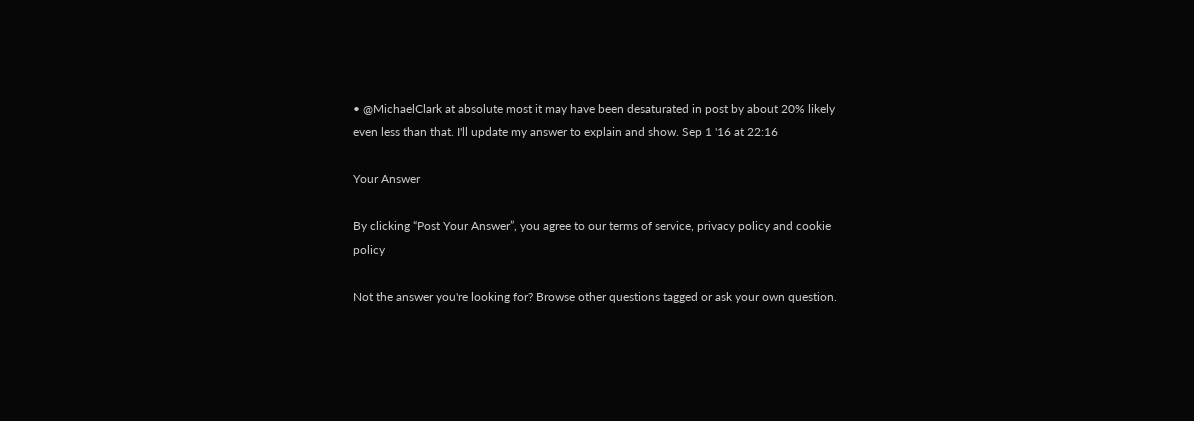• @MichaelClark at absolute most it may have been desaturated in post by about 20% likely even less than that. I'll update my answer to explain and show. Sep 1 '16 at 22:16

Your Answer

By clicking “Post Your Answer”, you agree to our terms of service, privacy policy and cookie policy

Not the answer you're looking for? Browse other questions tagged or ask your own question.